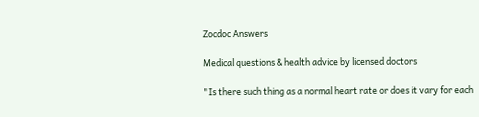Zocdoc Answers

Medical questions & health advice by licensed doctors

"Is there such thing as a normal heart rate or does it vary for each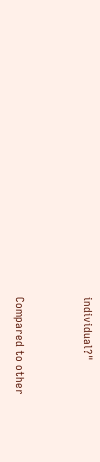individual?"


Compared to other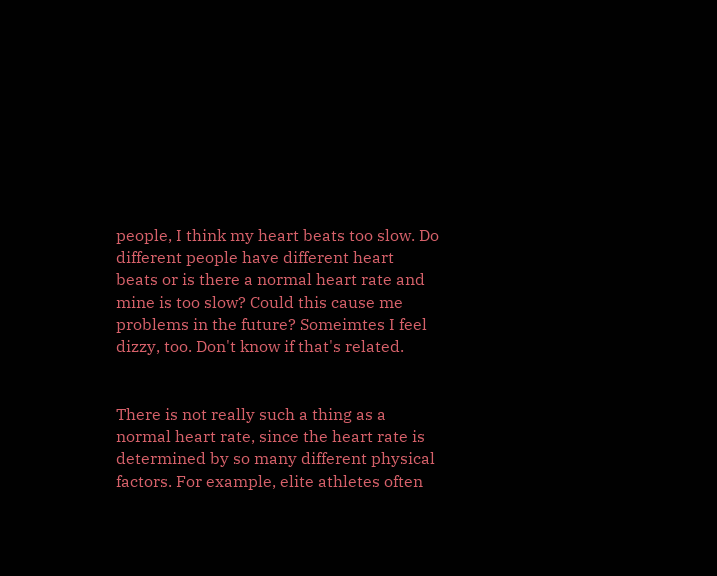people, I think my heart beats too slow. Do different people have different heart beats or is there a normal heart rate and mine is too slow? Could this cause me problems in the future? Someimtes I feel dizzy, too. Don't know if that's related.


There is not really such a thing as a normal heart rate, since the heart rate is determined by so many different physical factors. For example, elite athletes often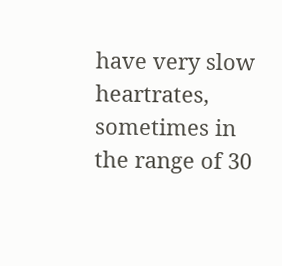have very slow heartrates, sometimes in the range of 30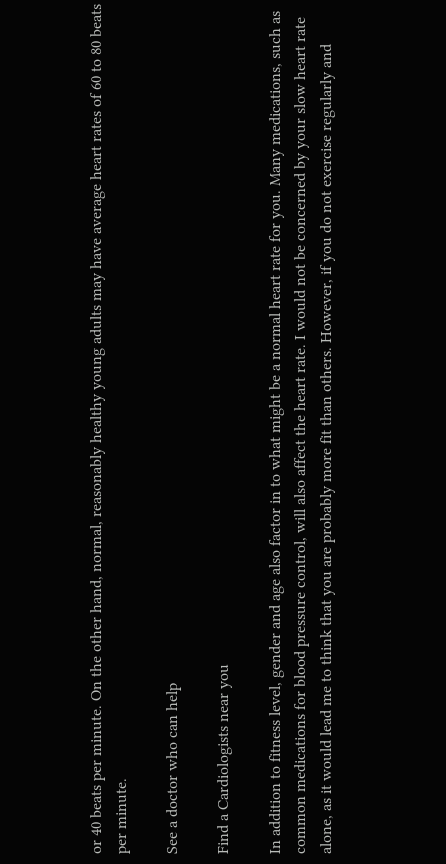or 40 beats per minute. On the other hand, normal, reasonably healthy young adults may have average heart rates of 60 to 80 beats per minute.

See a doctor who can help

Find a Cardiologists near you

In addition to fitness level, gender and age also factor in to what might be a normal heart rate for you. Many medications, such as common medications for blood pressure control, will also affect the heart rate. I would not be concerned by your slow heart rate alone, as it would lead me to think that you are probably more fit than others. However, if you do not exercise regularly and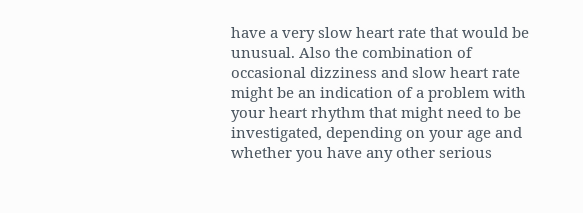have a very slow heart rate that would be unusual. Also the combination of occasional dizziness and slow heart rate might be an indication of a problem with your heart rhythm that might need to be investigated, depending on your age and whether you have any other serious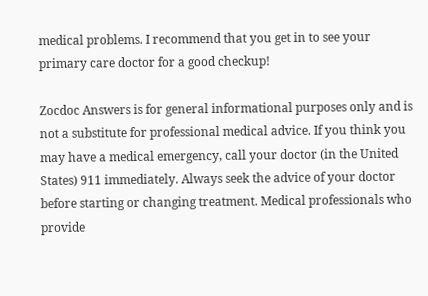medical problems. I recommend that you get in to see your primary care doctor for a good checkup!

Zocdoc Answers is for general informational purposes only and is not a substitute for professional medical advice. If you think you may have a medical emergency, call your doctor (in the United States) 911 immediately. Always seek the advice of your doctor before starting or changing treatment. Medical professionals who provide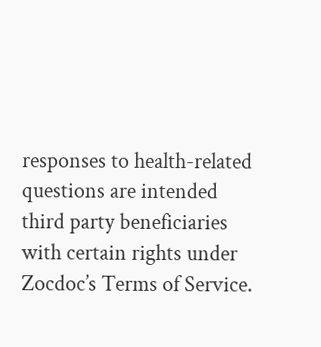responses to health-related questions are intended third party beneficiaries with certain rights under Zocdoc’s Terms of Service.